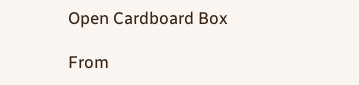Open Cardboard Box

From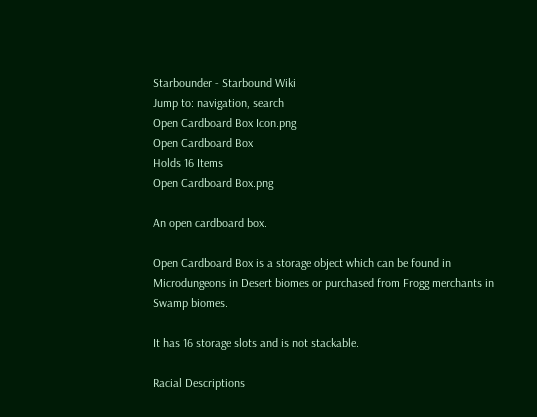Starbounder - Starbound Wiki
Jump to: navigation, search
Open Cardboard Box Icon.png
Open Cardboard Box
Holds 16 Items
Open Cardboard Box.png

An open cardboard box.

Open Cardboard Box is a storage object which can be found in Microdungeons in Desert biomes or purchased from Frogg merchants in Swamp biomes.

It has 16 storage slots and is not stackable.

Racial Descriptions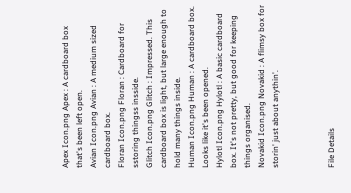Apex Icon.png Apex : A cardboard box that's been left open.
Avian Icon.png Avian : A medium sized cardboard box.
Floran Icon.png Floran : Cardboard for sstoring thingss insside.
Glitch Icon.png Glitch : Impressed. This cardboard box is light, but large enough to hold many things inside.
Human Icon.png Human : A cardboard box. Looks like it's been opened.
Hylotl Icon.png Hylotl : A basic cardboard box. It's not pretty, but good for keeping things organised.
Novakid Icon.png Novakid : A flimsy box for storin' just about anythin'.



File Details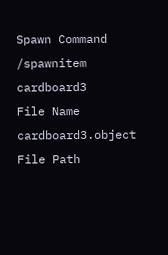Spawn Command /spawnitem cardboard3
File Name cardboard3.object
File Path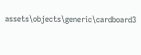assets\objects\generic\cardboard3